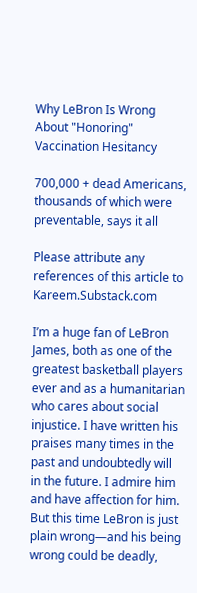Why LeBron Is Wrong About "Honoring" Vaccination Hesitancy

700,000 + dead Americans, thousands of which were preventable, says it all

Please attribute any references of this article to Kareem.Substack.com

I’m a huge fan of LeBron James, both as one of the greatest basketball players ever and as a humanitarian who cares about social injustice. I have written his praises many times in the past and undoubtedly will in the future. I admire him and have affection for him. But this time LeBron is just plain wrong—and his being wrong could be deadly,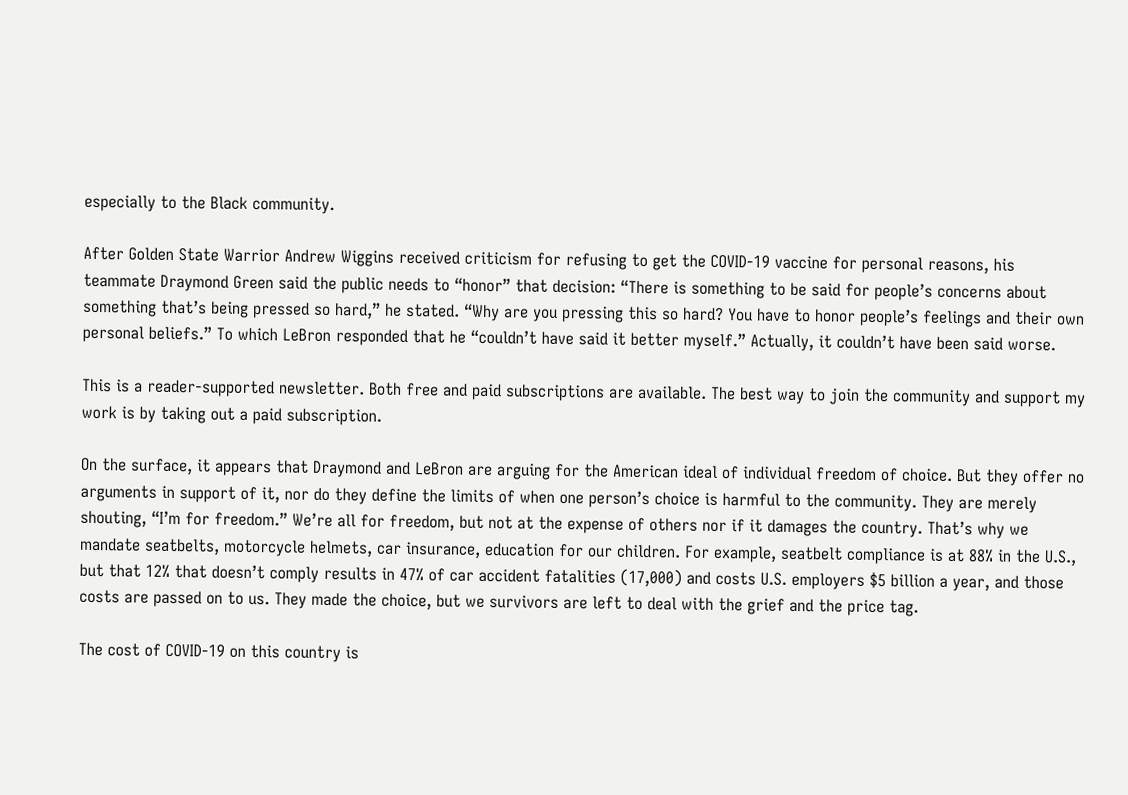especially to the Black community.

After Golden State Warrior Andrew Wiggins received criticism for refusing to get the COVID-19 vaccine for personal reasons, his teammate Draymond Green said the public needs to “honor” that decision: “There is something to be said for people’s concerns about something that’s being pressed so hard,” he stated. “Why are you pressing this so hard? You have to honor people’s feelings and their own personal beliefs.” To which LeBron responded that he “couldn’t have said it better myself.” Actually, it couldn’t have been said worse.

This is a reader-supported newsletter. Both free and paid subscriptions are available. The best way to join the community and support my work is by taking out a paid subscription.

On the surface, it appears that Draymond and LeBron are arguing for the American ideal of individual freedom of choice. But they offer no arguments in support of it, nor do they define the limits of when one person’s choice is harmful to the community. They are merely shouting, “I’m for freedom.” We’re all for freedom, but not at the expense of others nor if it damages the country. That’s why we mandate seatbelts, motorcycle helmets, car insurance, education for our children. For example, seatbelt compliance is at 88% in the U.S., but that 12% that doesn’t comply results in 47% of car accident fatalities (17,000) and costs U.S. employers $5 billion a year, and those costs are passed on to us. They made the choice, but we survivors are left to deal with the grief and the price tag.

The cost of COVID-19 on this country is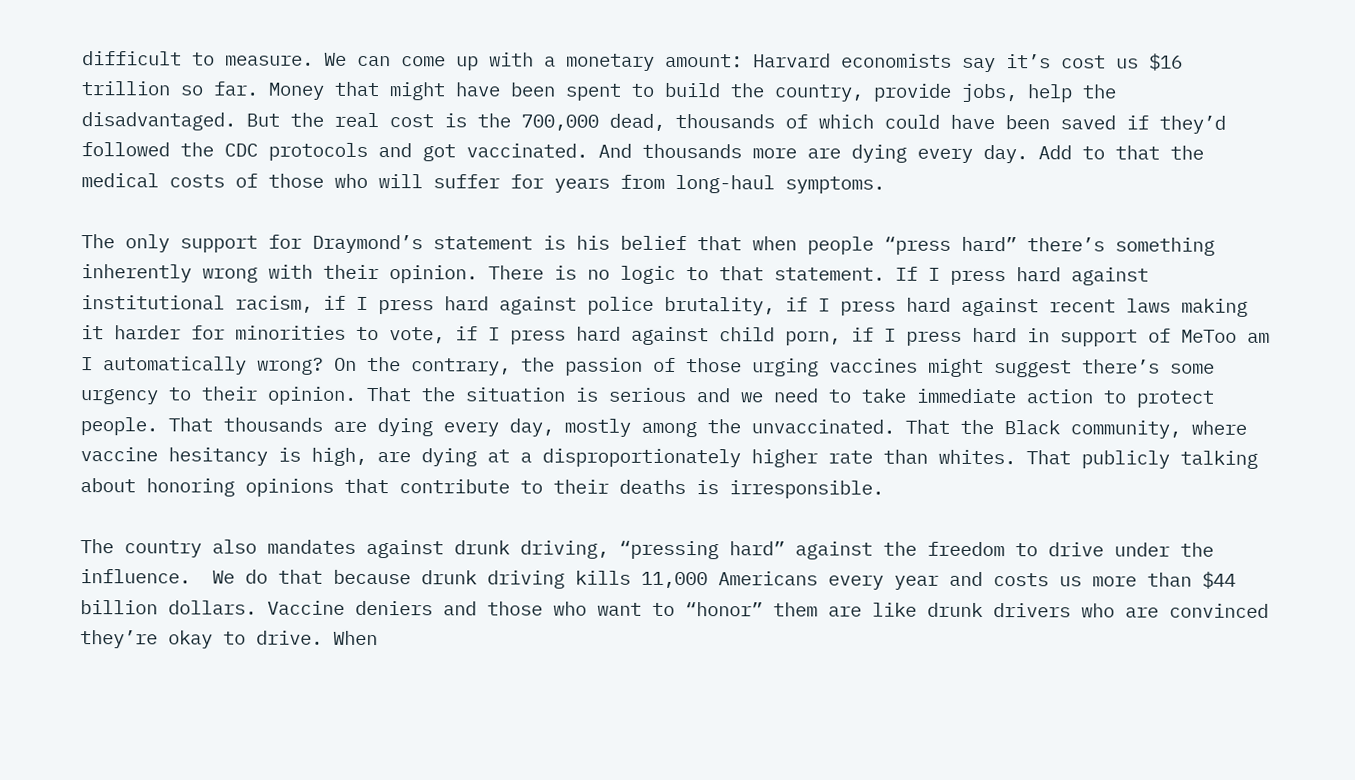difficult to measure. We can come up with a monetary amount: Harvard economists say it’s cost us $16 trillion so far. Money that might have been spent to build the country, provide jobs, help the disadvantaged. But the real cost is the 700,000 dead, thousands of which could have been saved if they’d followed the CDC protocols and got vaccinated. And thousands more are dying every day. Add to that the medical costs of those who will suffer for years from long-haul symptoms.

The only support for Draymond’s statement is his belief that when people “press hard” there’s something inherently wrong with their opinion. There is no logic to that statement. If I press hard against institutional racism, if I press hard against police brutality, if I press hard against recent laws making it harder for minorities to vote, if I press hard against child porn, if I press hard in support of MeToo am I automatically wrong? On the contrary, the passion of those urging vaccines might suggest there’s some urgency to their opinion. That the situation is serious and we need to take immediate action to protect people. That thousands are dying every day, mostly among the unvaccinated. That the Black community, where vaccine hesitancy is high, are dying at a disproportionately higher rate than whites. That publicly talking about honoring opinions that contribute to their deaths is irresponsible.

The country also mandates against drunk driving, “pressing hard” against the freedom to drive under the influence.  We do that because drunk driving kills 11,000 Americans every year and costs us more than $44 billion dollars. Vaccine deniers and those who want to “honor” them are like drunk drivers who are convinced they’re okay to drive. When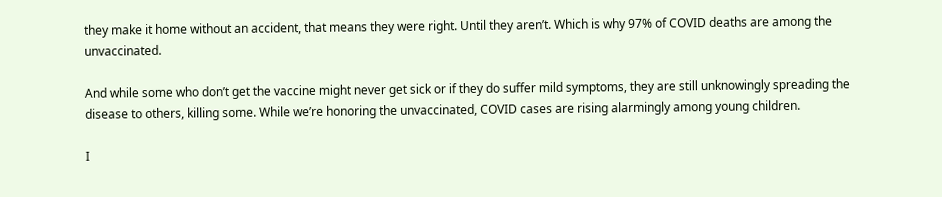they make it home without an accident, that means they were right. Until they aren’t. Which is why 97% of COVID deaths are among the unvaccinated.

And while some who don’t get the vaccine might never get sick or if they do suffer mild symptoms, they are still unknowingly spreading the disease to others, killing some. While we’re honoring the unvaccinated, COVID cases are rising alarmingly among young children.

I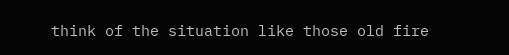think of the situation like those old fire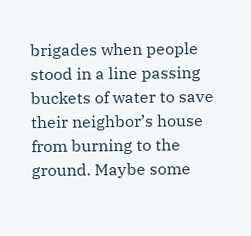brigades when people stood in a line passing buckets of water to save their neighbor’s house from burning to the ground. Maybe some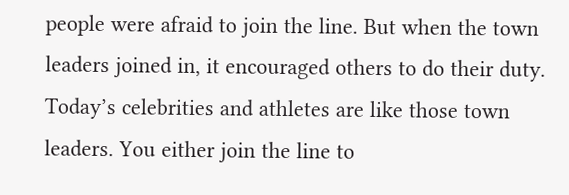people were afraid to join the line. But when the town leaders joined in, it encouraged others to do their duty. Today’s celebrities and athletes are like those town leaders. You either join the line to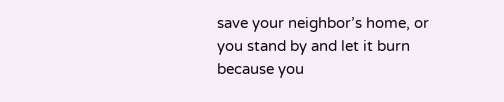save your neighbor’s home, or you stand by and let it burn because you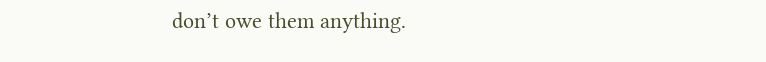don’t owe them anything.